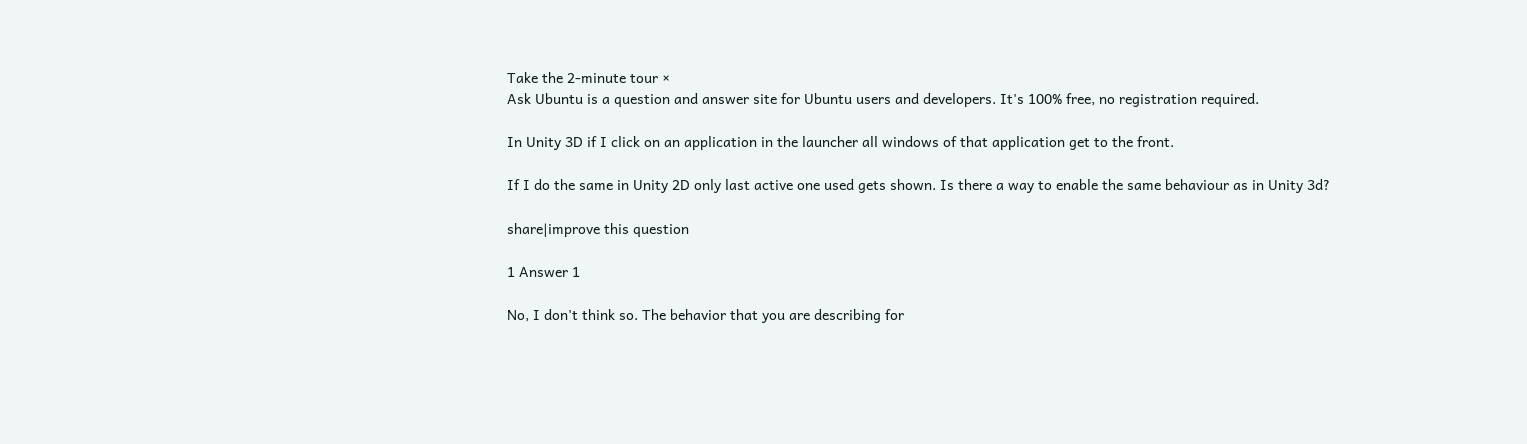Take the 2-minute tour ×
Ask Ubuntu is a question and answer site for Ubuntu users and developers. It's 100% free, no registration required.

In Unity 3D if I click on an application in the launcher all windows of that application get to the front.

If I do the same in Unity 2D only last active one used gets shown. Is there a way to enable the same behaviour as in Unity 3d?

share|improve this question

1 Answer 1

No, I don't think so. The behavior that you are describing for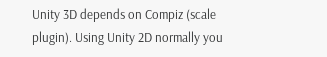Unity 3D depends on Compiz (scale plugin). Using Unity 2D normally you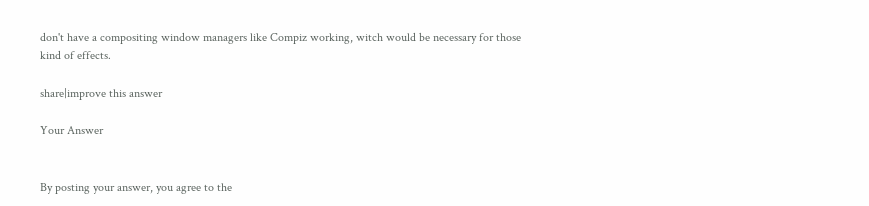don't have a compositing window managers like Compiz working, witch would be necessary for those kind of effects.

share|improve this answer

Your Answer


By posting your answer, you agree to the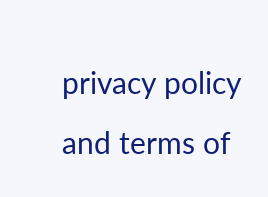privacy policy and terms of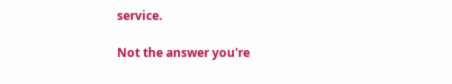service.

Not the answer you're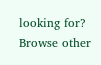looking for? Browse other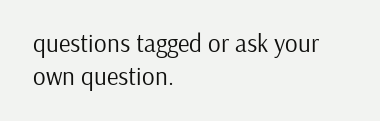questions tagged or ask your own question.